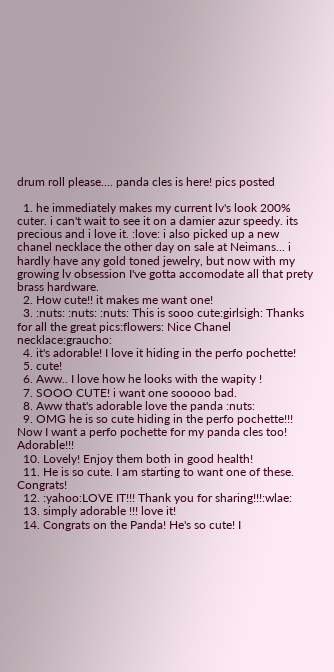drum roll please.... panda cles is here! pics posted

  1. he immediately makes my current lv's look 200% cuter. i can't wait to see it on a damier azur speedy. its precious and i love it. :love: i also picked up a new chanel necklace the other day on sale at Neimans... i hardly have any gold toned jewelry, but now with my growing lv obsession I've gotta accomodate all that prety brass hardware.
  2. How cute!! it makes me want one!
  3. :nuts: :nuts: :nuts: This is sooo cute:girlsigh: Thanks for all the great pics:flowers: Nice Chanel necklace:graucho:
  4. it's adorable! I love it hiding in the perfo pochette!
  5. cute!
  6. Aww.. I love how he looks with the wapity !
  7. SOOO CUTE! i want one sooooo bad.
  8. Aww that's adorable love the panda :nuts:
  9. OMG he is so cute hiding in the perfo pochette!!! Now I want a perfo pochette for my panda cles too! Adorable!!!
  10. Lovely! Enjoy them both in good health!
  11. He is so cute. I am starting to want one of these. Congrats!
  12. :yahoo:LOVE IT!!! Thank you for sharing!!!:wlae:
  13. simply adorable !!! love it!
  14. Congrats on the Panda! He's so cute! I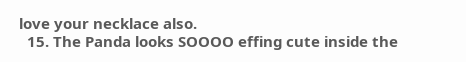love your necklace also.
  15. The Panda looks SOOOO effing cute inside the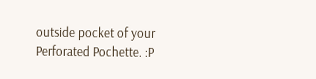outside pocket of your Perforated Pochette. :P